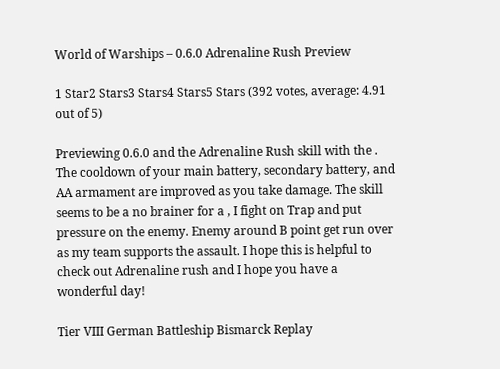World of Warships – 0.6.0 Adrenaline Rush Preview

1 Star2 Stars3 Stars4 Stars5 Stars (392 votes, average: 4.91 out of 5)

Previewing 0.6.0 and the Adrenaline Rush skill with the . The cooldown of your main battery, secondary battery, and AA armament are improved as you take damage. The skill seems to be a no brainer for a , I fight on Trap and put pressure on the enemy. Enemy around B point get run over as my team supports the assault. I hope this is helpful to check out Adrenaline rush and I hope you have a wonderful day!

Tier VIII German Battleship Bismarck Replay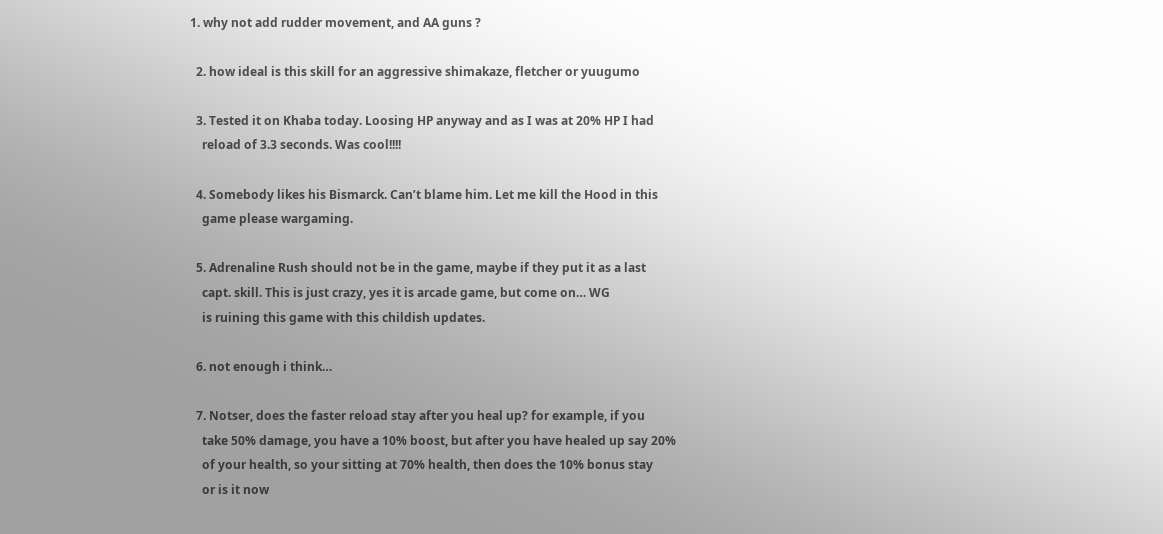1. why not add rudder movement, and AA guns ?

  2. how ideal is this skill for an aggressive shimakaze, fletcher or yuugumo

  3. Tested it on Khaba today. Loosing HP anyway and as I was at 20% HP I had
    reload of 3.3 seconds. Was cool!!!!

  4. Somebody likes his Bismarck. Can’t blame him. Let me kill the Hood in this
    game please wargaming.

  5. Adrenaline Rush should not be in the game, maybe if they put it as a last
    capt. skill. This is just crazy, yes it is arcade game, but come on… WG
    is ruining this game with this childish updates.

  6. not enough i think…

  7. Notser, does the faster reload stay after you heal up? for example, if you
    take 50% damage, you have a 10% boost, but after you have healed up say 20%
    of your health, so your sitting at 70% health, then does the 10% bonus stay
    or is it now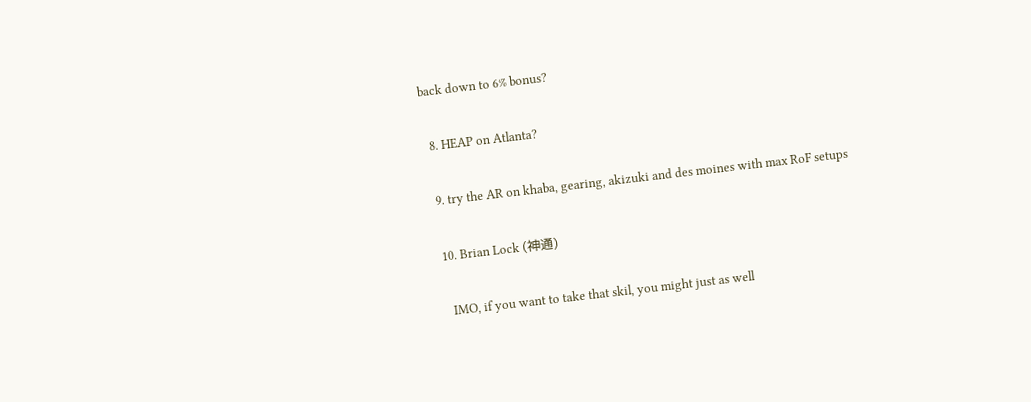back down to 6% bonus?

  8. HEAP on Atlanta?

  9. try the AR on khaba, gearing, akizuki and des moines with max RoF setups

  10. Brian Lock (神通)

    IMO, if you want to take that skil, you might just as well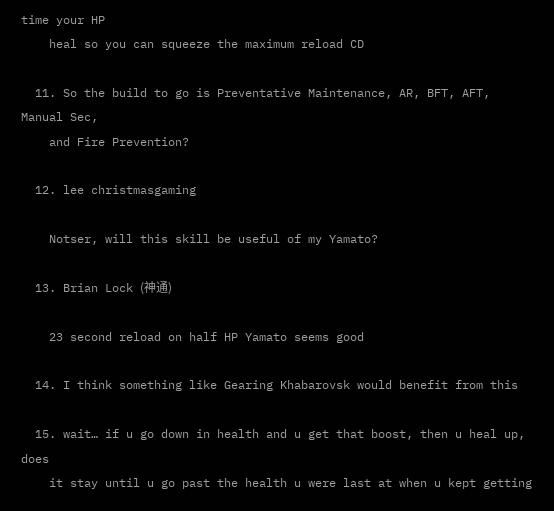time your HP
    heal so you can squeeze the maximum reload CD

  11. So the build to go is Preventative Maintenance, AR, BFT, AFT, Manual Sec,
    and Fire Prevention?

  12. lee christmasgaming

    Notser, will this skill be useful of my Yamato?

  13. Brian Lock (神通)

    23 second reload on half HP Yamato seems good

  14. I think something like Gearing Khabarovsk would benefit from this

  15. wait… if u go down in health and u get that boost, then u heal up, does
    it stay until u go past the health u were last at when u kept getting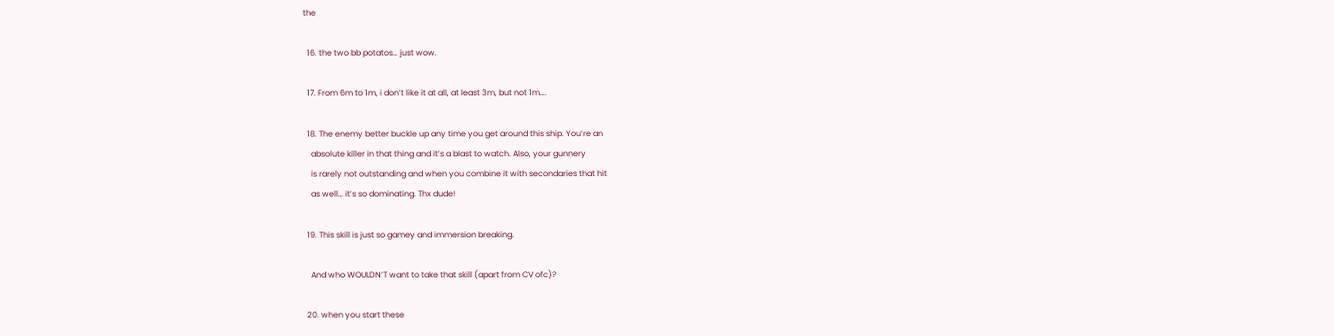the

  16. the two bb potatos… just wow.

  17. From 6m to 1m, i don’t like it at all, at least 3m, but not 1m….

  18. The enemy better buckle up any time you get around this ship. You’re an
    absolute killer in that thing and it’s a blast to watch. Also, your gunnery
    is rarely not outstanding and when you combine it with secondaries that hit
    as well… it’s so dominating. Thx dude!

  19. This skill is just so gamey and immersion breaking.

    And who WOULDN’T want to take that skill (apart from CV ofc)?

  20. when you start these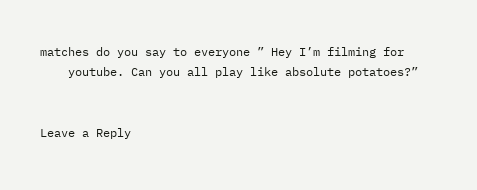matches do you say to everyone ” Hey I’m filming for
    youtube. Can you all play like absolute potatoes?”


Leave a Reply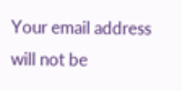Your email address will not be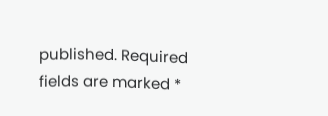published. Required fields are marked *